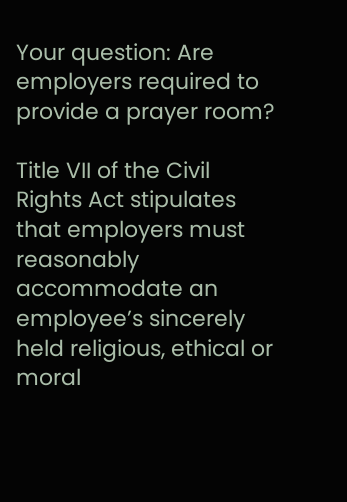Your question: Are employers required to provide a prayer room?

Title VII of the Civil Rights Act stipulates that employers must reasonably accommodate an employee’s sincerely held religious, ethical or moral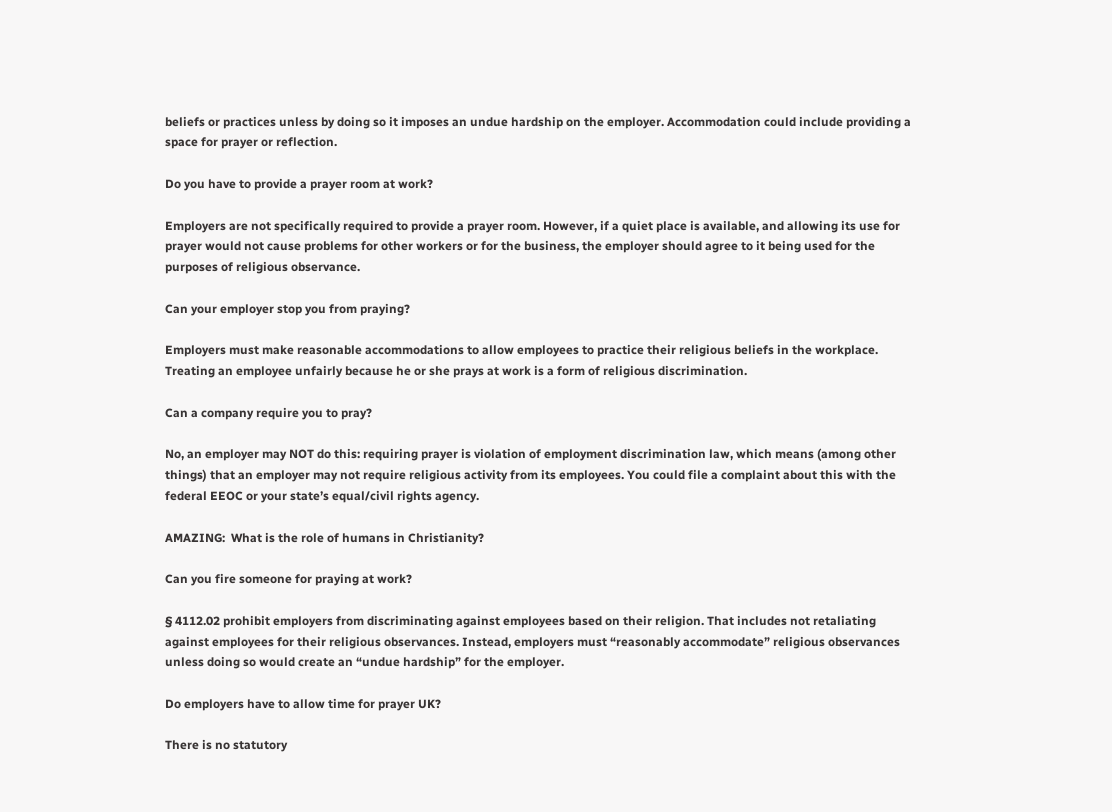beliefs or practices unless by doing so it imposes an undue hardship on the employer. Accommodation could include providing a space for prayer or reflection.

Do you have to provide a prayer room at work?

Employers are not specifically required to provide a prayer room. However, if a quiet place is available, and allowing its use for prayer would not cause problems for other workers or for the business, the employer should agree to it being used for the purposes of religious observance.

Can your employer stop you from praying?

Employers must make reasonable accommodations to allow employees to practice their religious beliefs in the workplace. Treating an employee unfairly because he or she prays at work is a form of religious discrimination.

Can a company require you to pray?

No, an employer may NOT do this: requiring prayer is violation of employment discrimination law, which means (among other things) that an employer may not require religious activity from its employees. You could file a complaint about this with the federal EEOC or your state’s equal/civil rights agency.

AMAZING:  What is the role of humans in Christianity?

Can you fire someone for praying at work?

§ 4112.02 prohibit employers from discriminating against employees based on their religion. That includes not retaliating against employees for their religious observances. Instead, employers must “reasonably accommodate” religious observances unless doing so would create an “undue hardship” for the employer.

Do employers have to allow time for prayer UK?

There is no statutory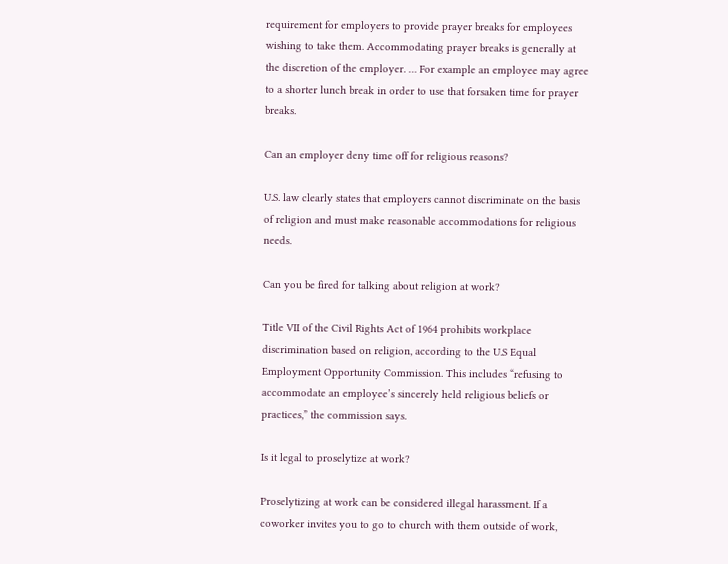requirement for employers to provide prayer breaks for employees wishing to take them. Accommodating prayer breaks is generally at the discretion of the employer. … For example an employee may agree to a shorter lunch break in order to use that forsaken time for prayer breaks.

Can an employer deny time off for religious reasons?

U.S. law clearly states that employers cannot discriminate on the basis of religion and must make reasonable accommodations for religious needs.

Can you be fired for talking about religion at work?

Title VII of the Civil Rights Act of 1964 prohibits workplace discrimination based on religion, according to the U.S Equal Employment Opportunity Commission. This includes “refusing to accommodate an employee’s sincerely held religious beliefs or practices,” the commission says.

Is it legal to proselytize at work?

Proselytizing at work can be considered illegal harassment. If a coworker invites you to go to church with them outside of work,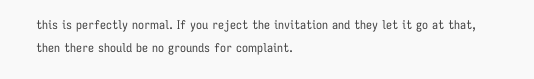this is perfectly normal. If you reject the invitation and they let it go at that, then there should be no grounds for complaint.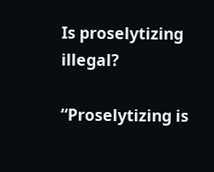Is proselytizing illegal?

“Proselytizing is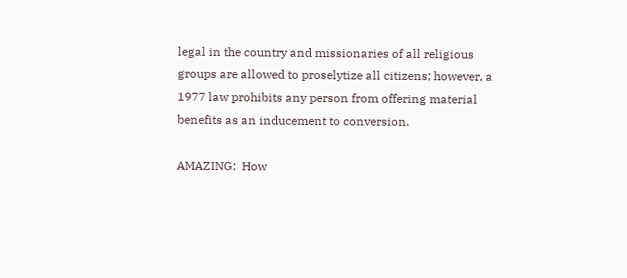legal in the country and missionaries of all religious groups are allowed to proselytize all citizens; however, a 1977 law prohibits any person from offering material benefits as an inducement to conversion.

AMAZING:  How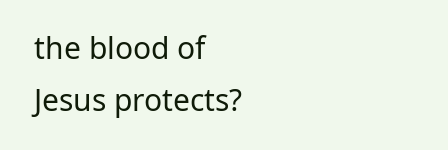the blood of Jesus protects?